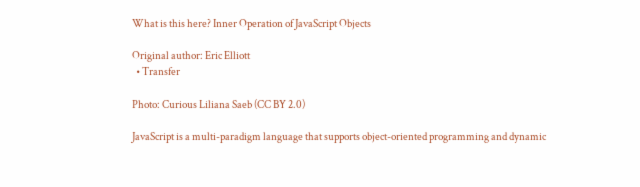What is this here? Inner Operation of JavaScript Objects

Original author: Eric Elliott
  • Transfer

Photo: Curious Liliana Saeb (CC BY 2.0)

JavaScript is a multi-paradigm language that supports object-oriented programming and dynamic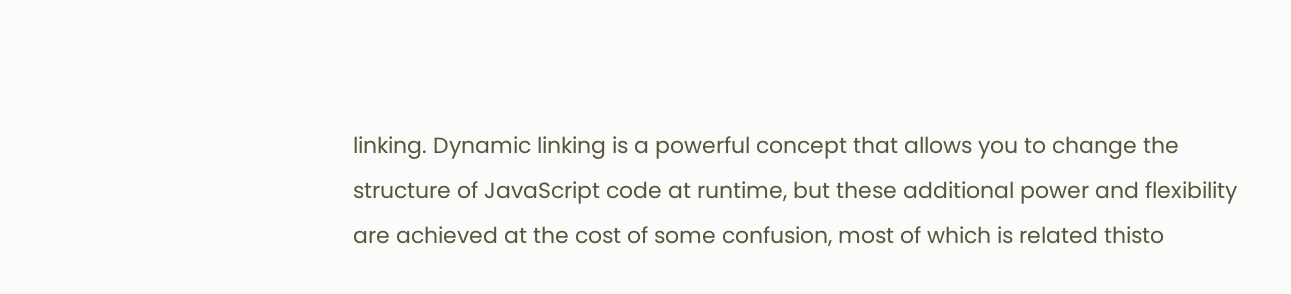linking. Dynamic linking is a powerful concept that allows you to change the structure of JavaScript code at runtime, but these additional power and flexibility are achieved at the cost of some confusion, most of which is related thisto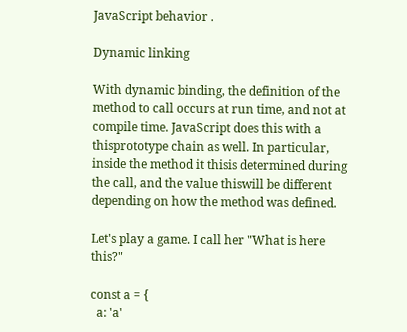JavaScript behavior .

Dynamic linking

With dynamic binding, the definition of the method to call occurs at run time, and not at compile time. JavaScript does this with a thisprototype chain as well. In particular, inside the method it thisis determined during the call, and the value thiswill be different depending on how the method was defined.

Let's play a game. I call her "What is here this?"

const a = {
  a: 'a'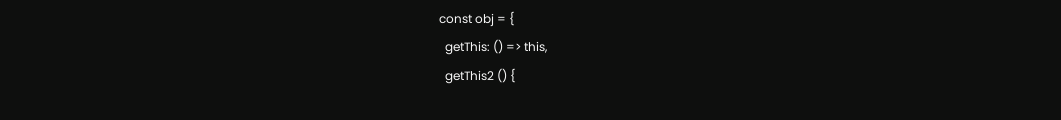const obj = {
  getThis: () => this,
  getThis2 () {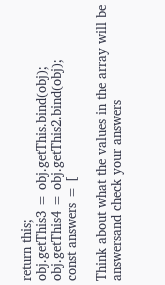return this;
obj.getThis3 = obj.getThis.bind(obj);
obj.getThis4 = obj.getThis2.bind(obj);
const answers = [

Think about what the values in the array will be answersand check your answers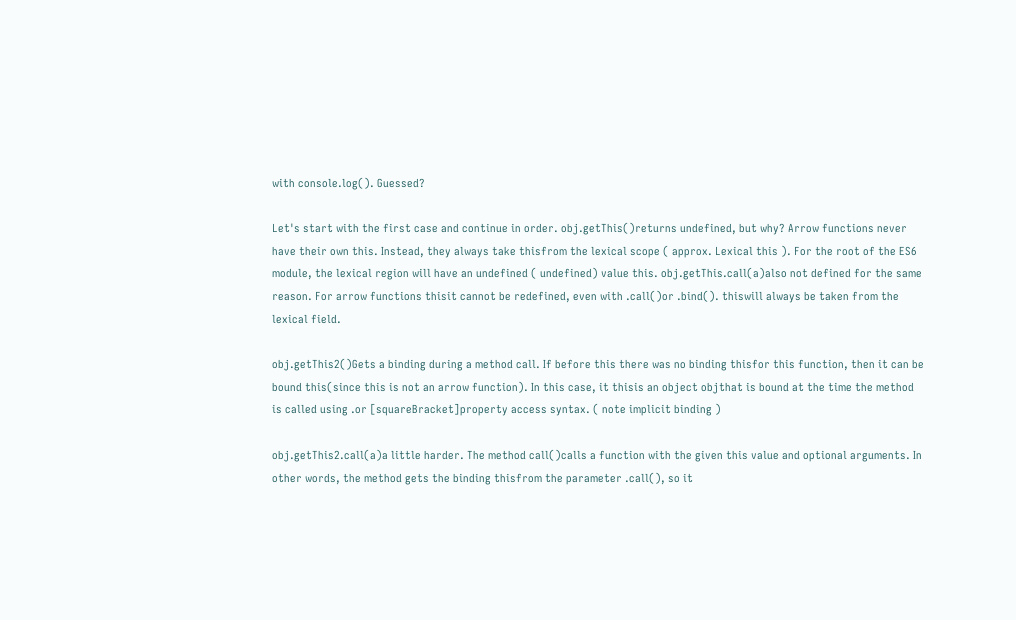with console.log(). Guessed?

Let's start with the first case and continue in order. obj.getThis()returns undefined, but why? Arrow functions never have their own this. Instead, they always take thisfrom the lexical scope ( approx. Lexical this ). For the root of the ES6 module, the lexical region will have an undefined ( undefined) value this. obj.getThis.call(a)also not defined for the same reason. For arrow functions thisit cannot be redefined, even with .call()or .bind(). thiswill always be taken from the lexical field.

obj.getThis2()Gets a binding during a method call. If before this there was no binding thisfor this function, then it can be bound this(since this is not an arrow function). In this case, it thisis an object objthat is bound at the time the method is called using .or [squareBracket]property access syntax. ( note implicit binding )

obj.getThis2.call(a)a little harder. The method call()calls a function with the given this value and optional arguments. In other words, the method gets the binding thisfrom the parameter .call(), so it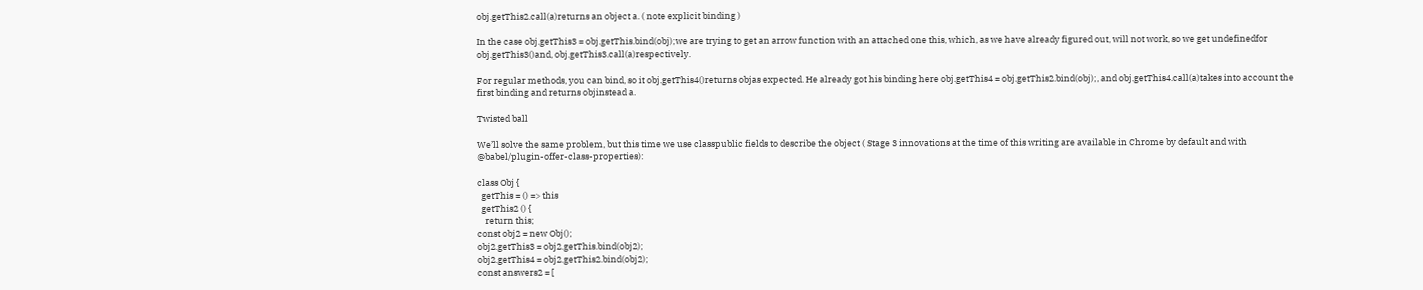obj.getThis2.call(a)returns an object a. ( note explicit binding )

In the case obj.getThis3 = obj.getThis.bind(obj);we are trying to get an arrow function with an attached one this, which, as we have already figured out, will not work, so we get undefinedfor obj.getThis3()and, obj.getThis3.call(a)respectively.

For regular methods, you can bind, so it obj.getThis4()returns objas expected. He already got his binding here obj.getThis4 = obj.getThis2.bind(obj);, and obj.getThis4.call(a)takes into account the first binding and returns objinstead a.

Twisted ball

We’ll solve the same problem, but this time we use classpublic fields to describe the object ( Stage 3 innovations at the time of this writing are available in Chrome by default and with @babel/plugin-offer-class-properties):

class Obj {
  getThis = () => this
  getThis2 () {
    return this;
const obj2 = new Obj();
obj2.getThis3 = obj2.getThis.bind(obj2);
obj2.getThis4 = obj2.getThis2.bind(obj2);
const answers2 = [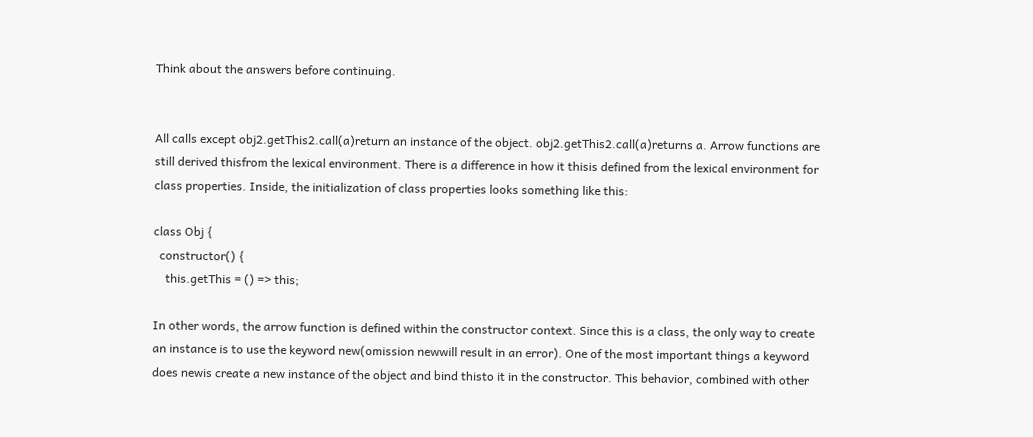Think about the answers before continuing.


All calls except obj2.getThis2.call(a)return an instance of the object. obj2.getThis2.call(a)returns a. Arrow functions are still derived thisfrom the lexical environment. There is a difference in how it thisis defined from the lexical environment for class properties. Inside, the initialization of class properties looks something like this:

class Obj {
  constructor() {
    this.getThis = () => this;

In other words, the arrow function is defined within the constructor context. Since this is a class, the only way to create an instance is to use the keyword new(omission newwill result in an error). One of the most important things a keyword does newis create a new instance of the object and bind thisto it in the constructor. This behavior, combined with other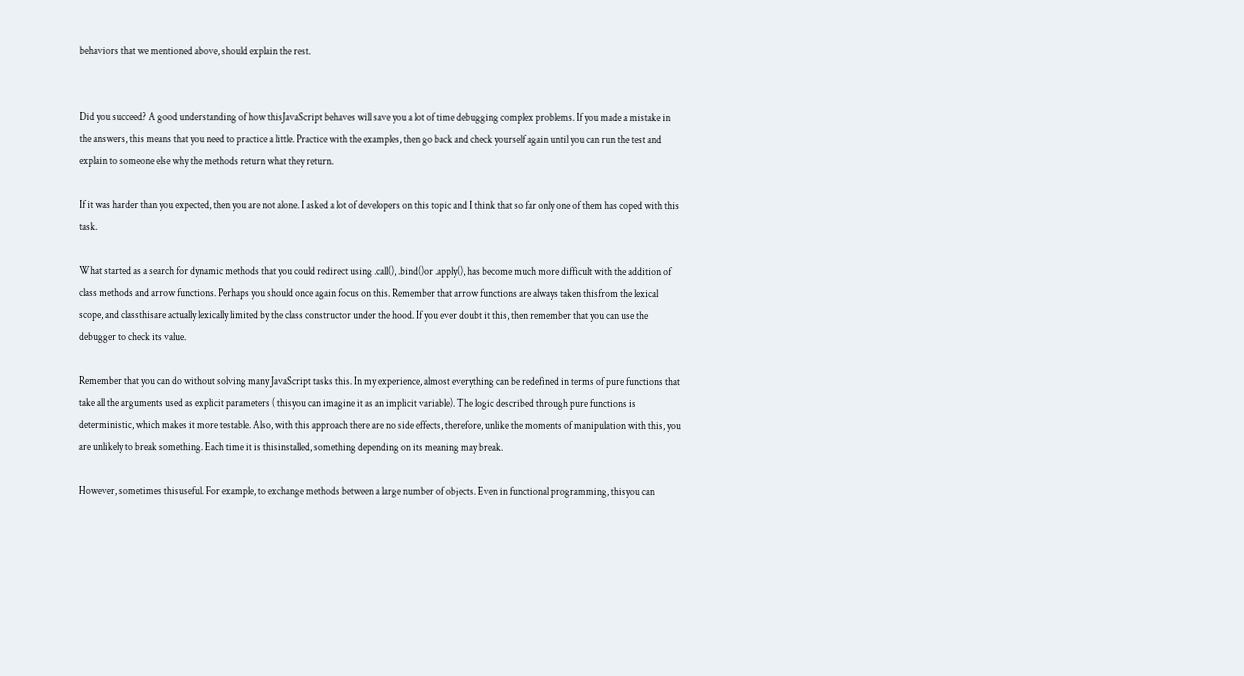behaviors that we mentioned above, should explain the rest.


Did you succeed? A good understanding of how thisJavaScript behaves will save you a lot of time debugging complex problems. If you made a mistake in the answers, this means that you need to practice a little. Practice with the examples, then go back and check yourself again until you can run the test and explain to someone else why the methods return what they return.

If it was harder than you expected, then you are not alone. I asked a lot of developers on this topic and I think that so far only one of them has coped with this task.

What started as a search for dynamic methods that you could redirect using .call(), .bind()or .apply(), has become much more difficult with the addition of class methods and arrow functions. Perhaps you should once again focus on this. Remember that arrow functions are always taken thisfrom the lexical scope, and classthisare actually lexically limited by the class constructor under the hood. If you ever doubt it this, then remember that you can use the debugger to check its value.

Remember that you can do without solving many JavaScript tasks this. In my experience, almost everything can be redefined in terms of pure functions that take all the arguments used as explicit parameters ( thisyou can imagine it as an implicit variable). The logic described through pure functions is deterministic, which makes it more testable. Also, with this approach there are no side effects, therefore, unlike the moments of manipulation with this, you are unlikely to break something. Each time it is thisinstalled, something depending on its meaning may break.

However, sometimes thisuseful. For example, to exchange methods between a large number of objects. Even in functional programming, thisyou can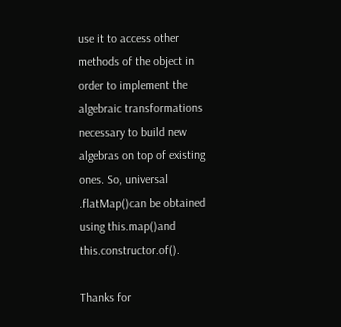use it to access other methods of the object in order to implement the algebraic transformations necessary to build new algebras on top of existing ones. So, universal .flatMap()can be obtained using this.map()and this.constructor.of().

Thanks for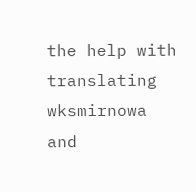the help with translating wksmirnowa and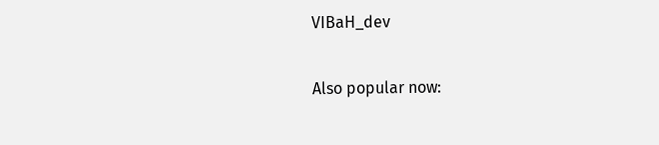VIBaH_dev

Also popular now: